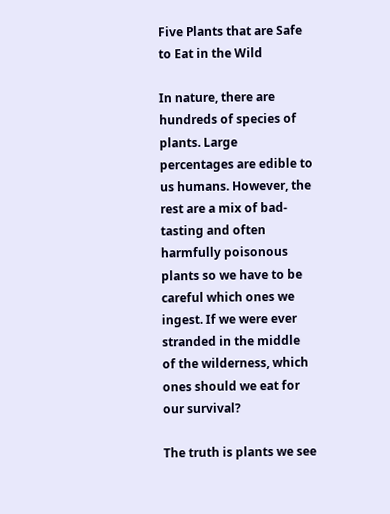Five Plants that are Safe to Eat in the Wild

In nature, there are hundreds of species of plants. Large percentages are edible to us humans. However, the rest are a mix of bad-tasting and often harmfully poisonous plants so we have to be careful which ones we ingest. If we were ever stranded in the middle of the wilderness, which ones should we eat for our survival?

The truth is plants we see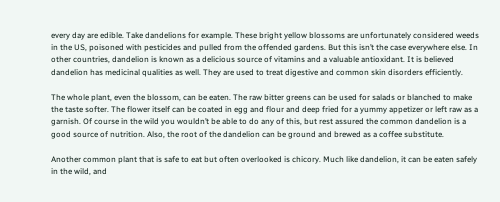every day are edible. Take dandelions for example. These bright yellow blossoms are unfortunately considered weeds in the US, poisoned with pesticides and pulled from the offended gardens. But this isn’t the case everywhere else. In other countries, dandelion is known as a delicious source of vitamins and a valuable antioxidant. It is believed dandelion has medicinal qualities as well. They are used to treat digestive and common skin disorders efficiently.

The whole plant, even the blossom, can be eaten. The raw bitter greens can be used for salads or blanched to make the taste softer. The flower itself can be coated in egg and flour and deep fried for a yummy appetizer or left raw as a garnish. Of course in the wild you wouldn’t be able to do any of this, but rest assured the common dandelion is a good source of nutrition. Also, the root of the dandelion can be ground and brewed as a coffee substitute.

Another common plant that is safe to eat but often overlooked is chicory. Much like dandelion, it can be eaten safely in the wild, and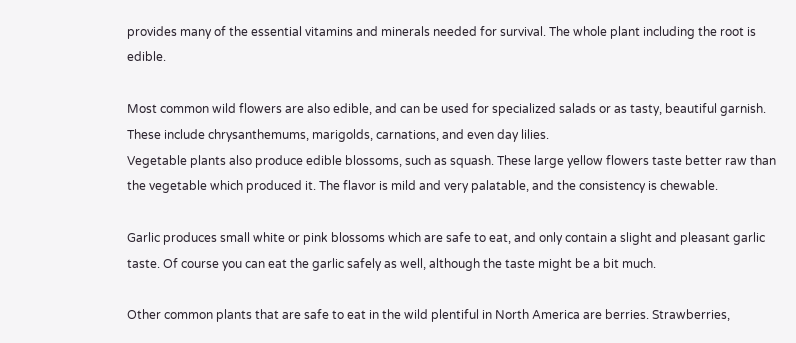provides many of the essential vitamins and minerals needed for survival. The whole plant including the root is edible.

Most common wild flowers are also edible, and can be used for specialized salads or as tasty, beautiful garnish. These include chrysanthemums, marigolds, carnations, and even day lilies.
Vegetable plants also produce edible blossoms, such as squash. These large yellow flowers taste better raw than the vegetable which produced it. The flavor is mild and very palatable, and the consistency is chewable.

Garlic produces small white or pink blossoms which are safe to eat, and only contain a slight and pleasant garlic taste. Of course you can eat the garlic safely as well, although the taste might be a bit much.

Other common plants that are safe to eat in the wild plentiful in North America are berries. Strawberries,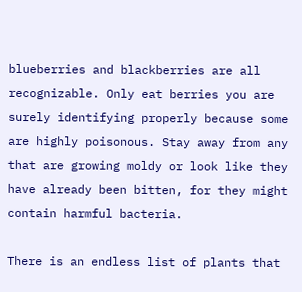blueberries and blackberries are all recognizable. Only eat berries you are surely identifying properly because some are highly poisonous. Stay away from any that are growing moldy or look like they have already been bitten, for they might contain harmful bacteria.

There is an endless list of plants that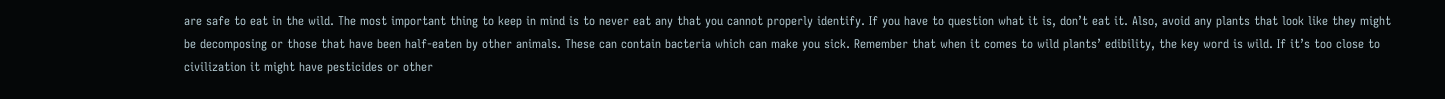are safe to eat in the wild. The most important thing to keep in mind is to never eat any that you cannot properly identify. If you have to question what it is, don’t eat it. Also, avoid any plants that look like they might be decomposing or those that have been half-eaten by other animals. These can contain bacteria which can make you sick. Remember that when it comes to wild plants’ edibility, the key word is wild. If it’s too close to civilization it might have pesticides or other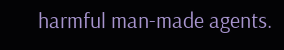harmful man-made agents.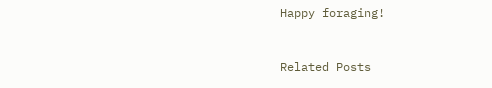Happy foraging!


Related Posts